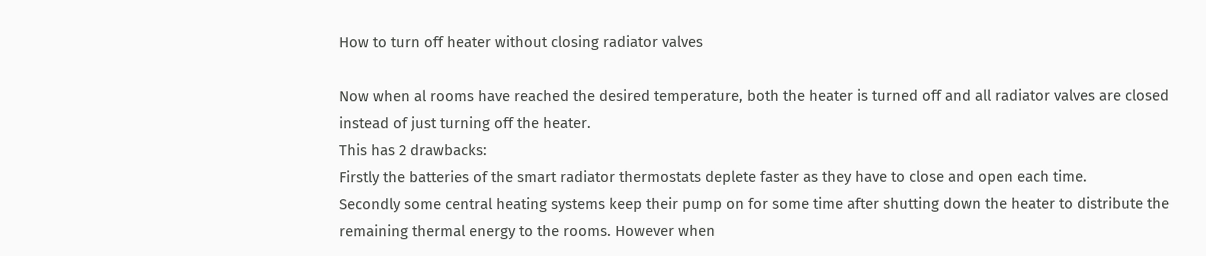How to turn off heater without closing radiator valves

Now when al rooms have reached the desired temperature, both the heater is turned off and all radiator valves are closed instead of just turning off the heater.
This has 2 drawbacks:
Firstly the batteries of the smart radiator thermostats deplete faster as they have to close and open each time.
Secondly some central heating systems keep their pump on for some time after shutting down the heater to distribute the remaining thermal energy to the rooms. However when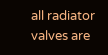all radiator valves are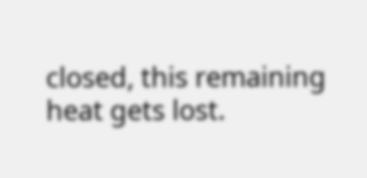closed, this remaining heat gets lost.